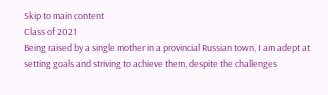Skip to main content
Class of 2021
Being raised by a single mother in a provincial Russian town, I am adept at setting goals and striving to achieve them, despite the challenges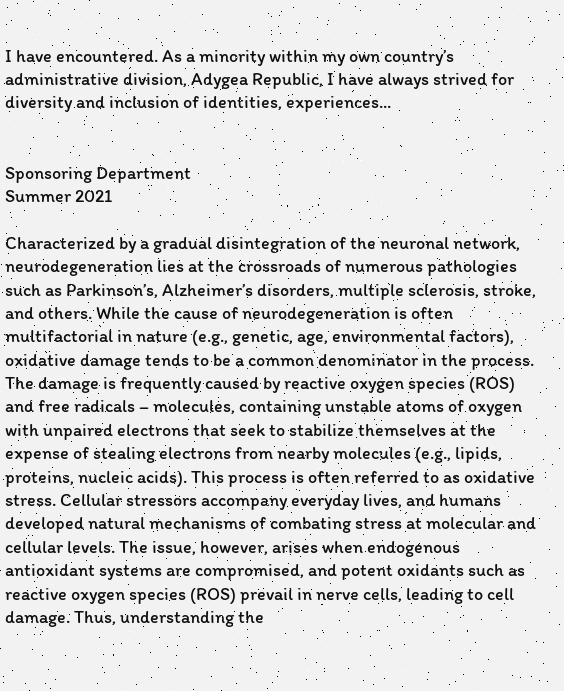I have encountered. As a minority within my own country’s administrative division, Adygea Republic, I have always strived for diversity and inclusion of identities, experiences...


Sponsoring Department
Summer 2021

Characterized by a gradual disintegration of the neuronal network, neurodegeneration lies at the crossroads of numerous pathologies such as Parkinson’s, Alzheimer’s disorders, multiple sclerosis, stroke, and others. While the cause of neurodegeneration is often multifactorial in nature (e.g., genetic, age, environmental factors), oxidative damage tends to be a common denominator in the process. The damage is frequently caused by reactive oxygen species (ROS) and free radicals – molecules, containing unstable atoms of oxygen with unpaired electrons that seek to stabilize themselves at the expense of stealing electrons from nearby molecules (e.g., lipids, proteins, nucleic acids). This process is often referred to as oxidative stress. Cellular stressors accompany everyday lives, and humans developed natural mechanisms of combating stress at molecular and cellular levels. The issue, however, arises when endogenous antioxidant systems are compromised, and potent oxidants such as reactive oxygen species (ROS) prevail in nerve cells, leading to cell damage. Thus, understanding the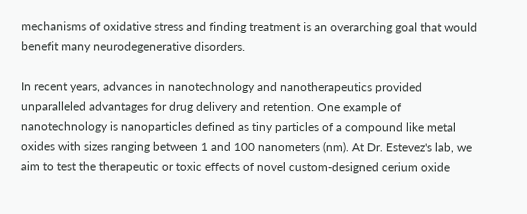mechanisms of oxidative stress and finding treatment is an overarching goal that would benefit many neurodegenerative disorders.

In recent years, advances in nanotechnology and nanotherapeutics provided unparalleled advantages for drug delivery and retention. One example of nanotechnology is nanoparticles defined as tiny particles of a compound like metal oxides with sizes ranging between 1 and 100 nanometers (nm). At Dr. Estevez's lab, we aim to test the therapeutic or toxic effects of novel custom-designed cerium oxide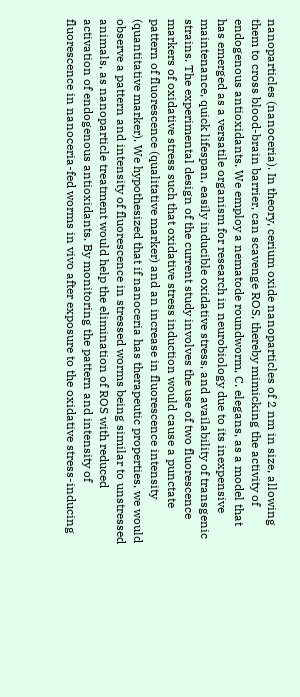nanoparticles (nanoceria). In theory, cerium oxide nanoparticles of 2 nm in size, allowing them to cross blood-brain barrier, can scavenge ROS, thereby mimicking the activity of endogenous antioxidants. We employ a nematode roundworm, C. elegans, as a model that has emerged as a versatile organism for research in neurobiology due to its inexpensive maintenance, quick lifespan, easily inducible oxidative stress, and availability of transgenic strains. The experimental design of the current study involves the use of two fluorescence markers of oxidative stress such that oxidative stress induction would cause a punctate pattern of fluorescence (qualitative marker) and an increase in fluorescence intensity (quantitative marker). We hypothesized that if nanoceria has therapeutic properties, we would observe a pattern and intensity of fluorescence in stressed worms being similar to unstressed animals, as nanoparticle treatment would help the elimination of ROS with reduced activation of endogenous antioxidants. By monitoring the pattern and intensity of fluorescence in nanoceria-fed worms in vivo after exposure to the oxidative stress-inducing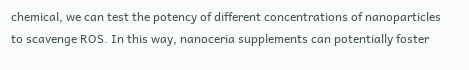chemical, we can test the potency of different concentrations of nanoparticles to scavenge ROS. In this way, nanoceria supplements can potentially foster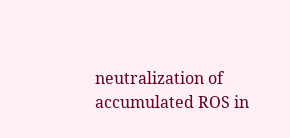neutralization of accumulated ROS in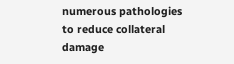numerous pathologies to reduce collateral damage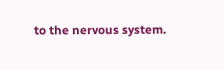to the nervous system.